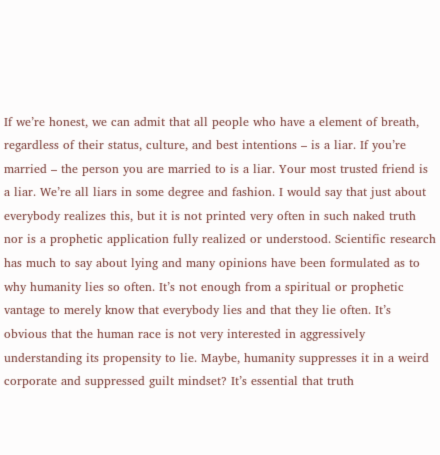If we’re honest, we can admit that all people who have a element of breath, regardless of their status, culture, and best intentions – is a liar. If you’re married – the person you are married to is a liar. Your most trusted friend is a liar. We’re all liars in some degree and fashion. I would say that just about everybody realizes this, but it is not printed very often in such naked truth nor is a prophetic application fully realized or understood. Scientific research has much to say about lying and many opinions have been formulated as to why humanity lies so often. It’s not enough from a spiritual or prophetic vantage to merely know that everybody lies and that they lie often. It’s obvious that the human race is not very interested in aggressively understanding its propensity to lie. Maybe, humanity suppresses it in a weird corporate and suppressed guilt mindset? It’s essential that truth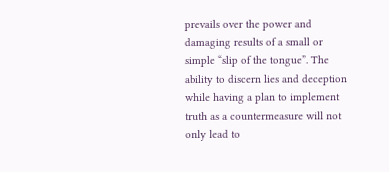prevails over the power and damaging results of a small or simple “slip of the tongue”. The ability to discern lies and deception while having a plan to implement truth as a countermeasure will not only lead to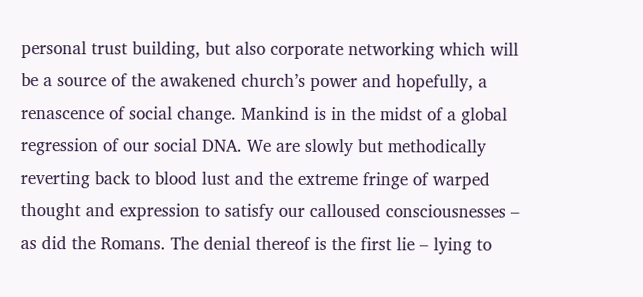personal trust building, but also corporate networking which will be a source of the awakened church’s power and hopefully, a renascence of social change. Mankind is in the midst of a global regression of our social DNA. We are slowly but methodically reverting back to blood lust and the extreme fringe of warped thought and expression to satisfy our calloused consciousnesses – as did the Romans. The denial thereof is the first lie – lying to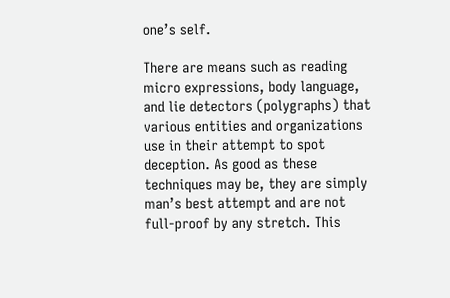one’s self.

There are means such as reading micro expressions, body language, and lie detectors (polygraphs) that various entities and organizations use in their attempt to spot deception. As good as these techniques may be, they are simply man’s best attempt and are not full-proof by any stretch. This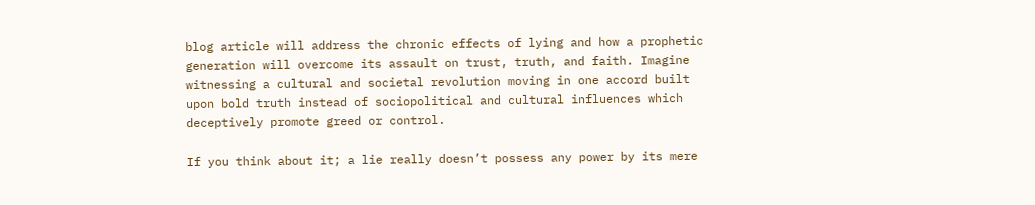blog article will address the chronic effects of lying and how a prophetic generation will overcome its assault on trust, truth, and faith. Imagine witnessing a cultural and societal revolution moving in one accord built upon bold truth instead of sociopolitical and cultural influences which deceptively promote greed or control.

If you think about it; a lie really doesn’t possess any power by its mere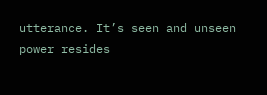utterance. It’s seen and unseen power resides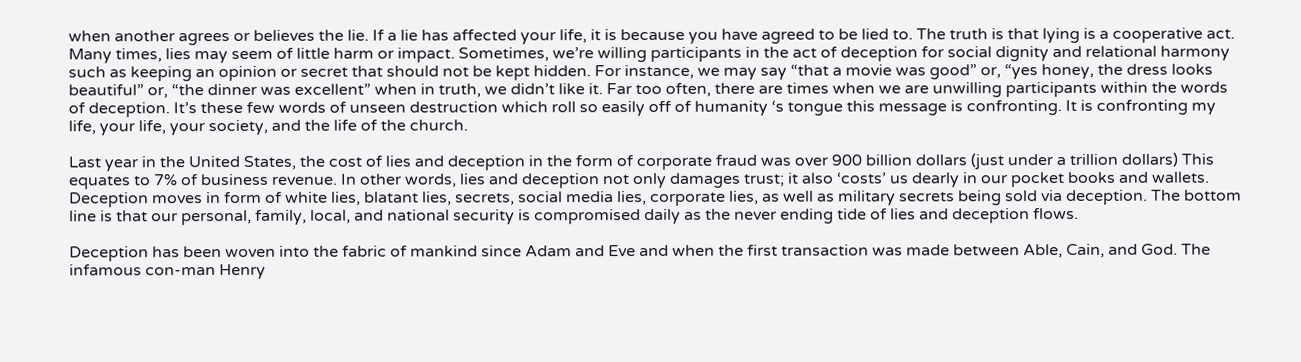when another agrees or believes the lie. If a lie has affected your life, it is because you have agreed to be lied to. The truth is that lying is a cooperative act. Many times, lies may seem of little harm or impact. Sometimes, we’re willing participants in the act of deception for social dignity and relational harmony such as keeping an opinion or secret that should not be kept hidden. For instance, we may say “that a movie was good” or, “yes honey, the dress looks beautiful” or, “the dinner was excellent” when in truth, we didn’t like it. Far too often, there are times when we are unwilling participants within the words of deception. It’s these few words of unseen destruction which roll so easily off of humanity ‘s tongue this message is confronting. It is confronting my life, your life, your society, and the life of the church.

Last year in the United States, the cost of lies and deception in the form of corporate fraud was over 900 billion dollars (just under a trillion dollars) This equates to 7% of business revenue. In other words, lies and deception not only damages trust; it also ‘costs’ us dearly in our pocket books and wallets. Deception moves in form of white lies, blatant lies, secrets, social media lies, corporate lies, as well as military secrets being sold via deception. The bottom line is that our personal, family, local, and national security is compromised daily as the never ending tide of lies and deception flows.

Deception has been woven into the fabric of mankind since Adam and Eve and when the first transaction was made between Able, Cain, and God. The infamous con-man Henry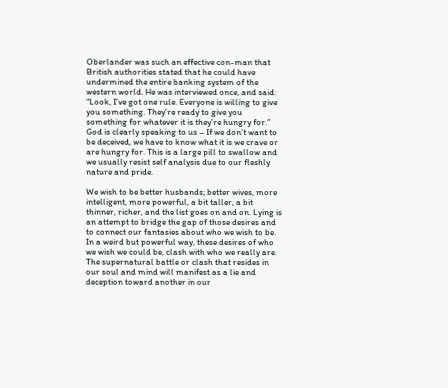Oberlander was such an effective con-man that British authorities stated that he could have undermined the entire banking system of the western world. He was interviewed once, and said: “Look, I’ve got one rule. Everyone is willing to give you something. They’re ready to give you something for whatever it is they’re hungry for.” God is clearly speaking to us – If we don’t want to be deceived, we have to know what it is we crave or are hungry for. This is a large pill to swallow and we usually resist self analysis due to our fleshly nature and pride.

We wish to be better husbands; better wives, more intelligent, more powerful, a bit taller, a bit thinner, richer, and the list goes on and on. Lying is an attempt to bridge the gap of those desires and to connect our fantasies about who we wish to be. In a weird but powerful way, these desires of who we wish we could be, clash with who we really are. The supernatural battle or clash that resides in our soul and mind will manifest as a lie and deception toward another in our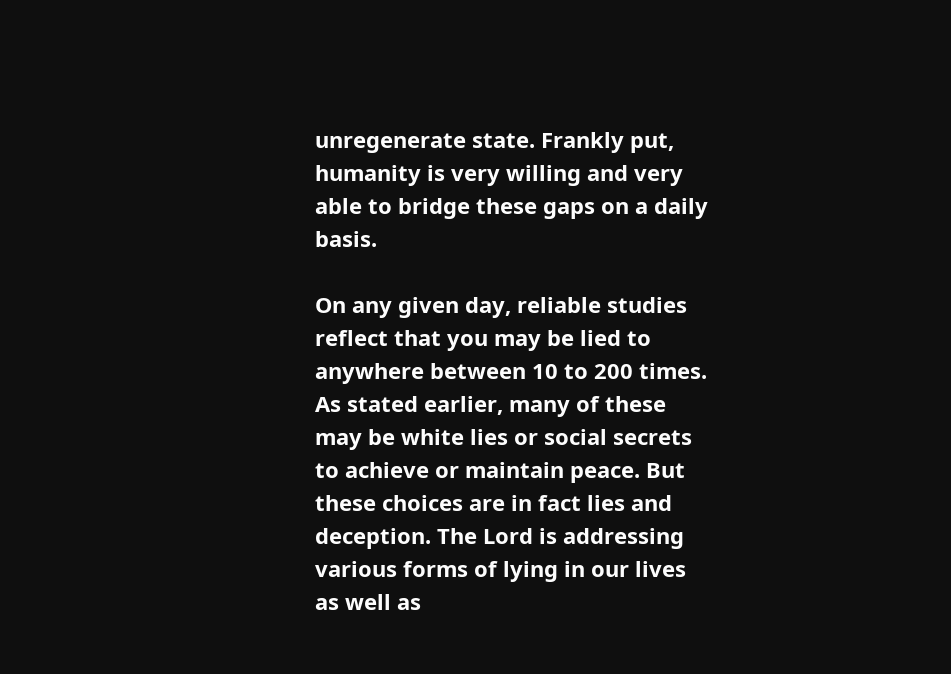unregenerate state. Frankly put, humanity is very willing and very able to bridge these gaps on a daily basis.

On any given day, reliable studies reflect that you may be lied to anywhere between 10 to 200 times. As stated earlier, many of these may be white lies or social secrets to achieve or maintain peace. But these choices are in fact lies and deception. The Lord is addressing various forms of lying in our lives as well as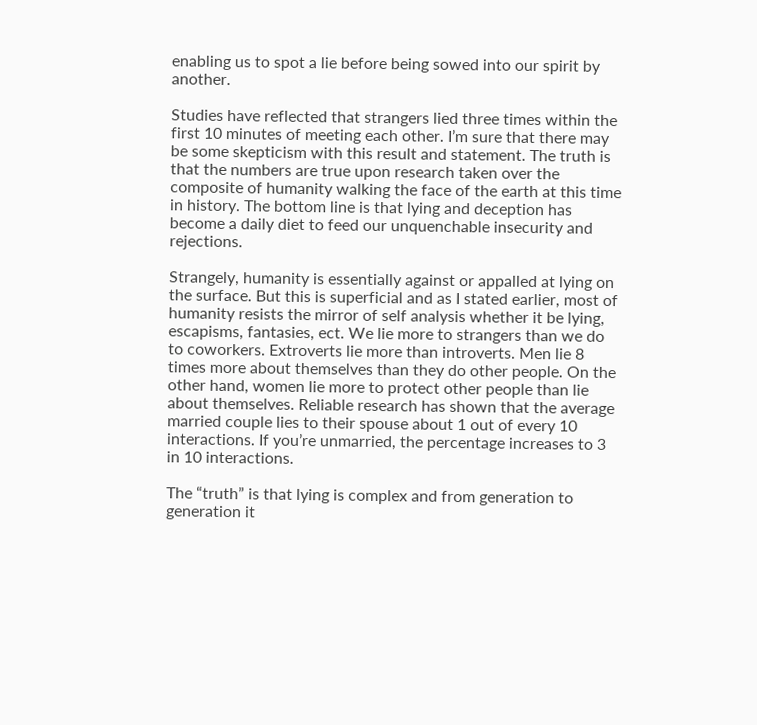enabling us to spot a lie before being sowed into our spirit by another.

Studies have reflected that strangers lied three times within the first 10 minutes of meeting each other. I’m sure that there may be some skepticism with this result and statement. The truth is that the numbers are true upon research taken over the composite of humanity walking the face of the earth at this time in history. The bottom line is that lying and deception has become a daily diet to feed our unquenchable insecurity and rejections.

Strangely, humanity is essentially against or appalled at lying on the surface. But this is superficial and as I stated earlier, most of humanity resists the mirror of self analysis whether it be lying, escapisms, fantasies, ect. We lie more to strangers than we do to coworkers. Extroverts lie more than introverts. Men lie 8 times more about themselves than they do other people. On the other hand, women lie more to protect other people than lie about themselves. Reliable research has shown that the average married couple lies to their spouse about 1 out of every 10 interactions. If you’re unmarried, the percentage increases to 3 in 10 interactions.

The “truth” is that lying is complex and from generation to generation it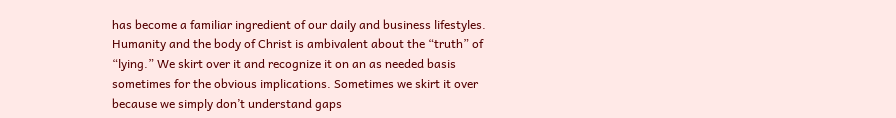has become a familiar ingredient of our daily and business lifestyles. Humanity and the body of Christ is ambivalent about the “truth” of “lying.” We skirt over it and recognize it on an as needed basis sometimes for the obvious implications. Sometimes we skirt it over because we simply don’t understand gaps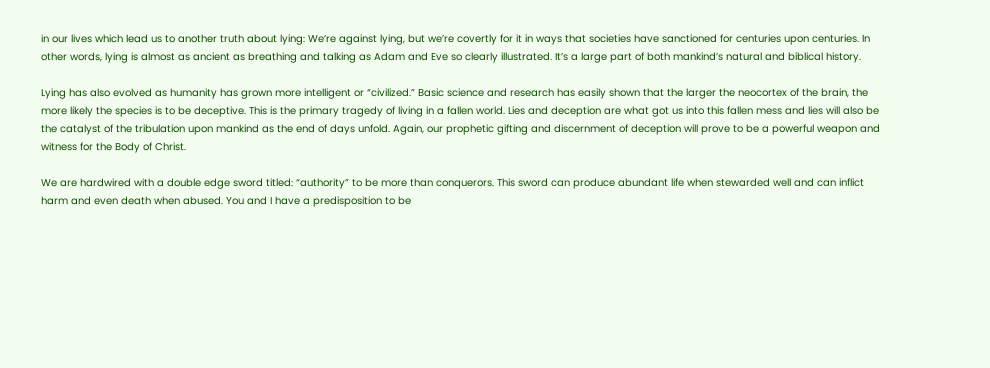in our lives which lead us to another truth about lying: We’re against lying, but we’re covertly for it in ways that societies have sanctioned for centuries upon centuries. In other words, lying is almost as ancient as breathing and talking as Adam and Eve so clearly illustrated. It’s a large part of both mankind’s natural and biblical history.

Lying has also evolved as humanity has grown more intelligent or “civilized.” Basic science and research has easily shown that the larger the neocortex of the brain, the more likely the species is to be deceptive. This is the primary tragedy of living in a fallen world. Lies and deception are what got us into this fallen mess and lies will also be the catalyst of the tribulation upon mankind as the end of days unfold. Again, our prophetic gifting and discernment of deception will prove to be a powerful weapon and witness for the Body of Christ.

We are hardwired with a double edge sword titled: “authority” to be more than conquerors. This sword can produce abundant life when stewarded well and can inflict harm and even death when abused. You and I have a predisposition to be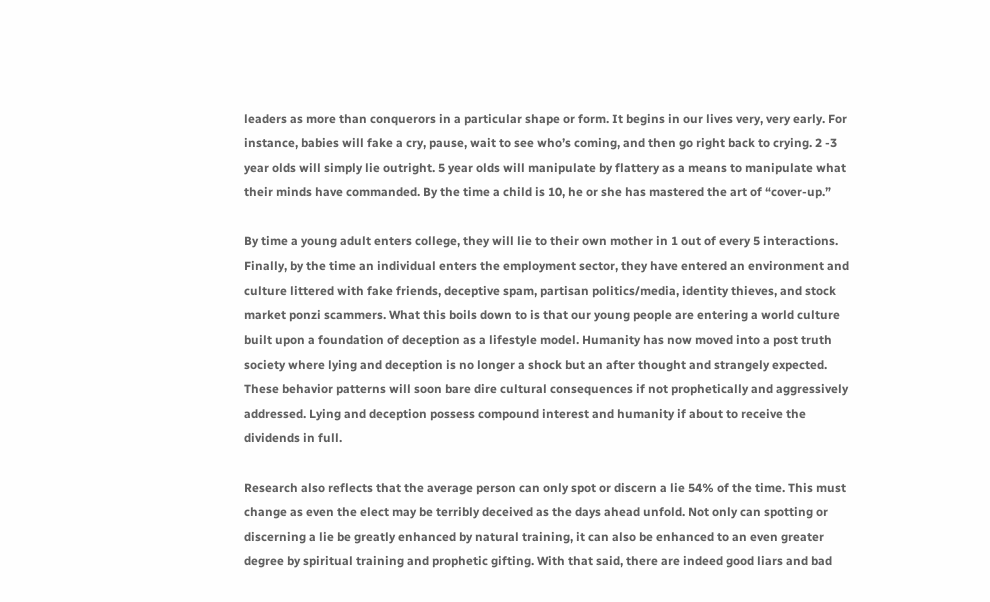leaders as more than conquerors in a particular shape or form. It begins in our lives very, very early. For instance, babies will fake a cry, pause, wait to see who’s coming, and then go right back to crying. 2 -3 year olds will simply lie outright. 5 year olds will manipulate by flattery as a means to manipulate what their minds have commanded. By the time a child is 10, he or she has mastered the art of “cover-up.”

By time a young adult enters college, they will lie to their own mother in 1 out of every 5 interactions. Finally, by the time an individual enters the employment sector, they have entered an environment and culture littered with fake friends, deceptive spam, partisan politics/media, identity thieves, and stock market ponzi scammers. What this boils down to is that our young people are entering a world culture built upon a foundation of deception as a lifestyle model. Humanity has now moved into a post truth society where lying and deception is no longer a shock but an after thought and strangely expected. These behavior patterns will soon bare dire cultural consequences if not prophetically and aggressively addressed. Lying and deception possess compound interest and humanity if about to receive the dividends in full.

Research also reflects that the average person can only spot or discern a lie 54% of the time. This must change as even the elect may be terribly deceived as the days ahead unfold. Not only can spotting or discerning a lie be greatly enhanced by natural training, it can also be enhanced to an even greater degree by spiritual training and prophetic gifting. With that said, there are indeed good liars and bad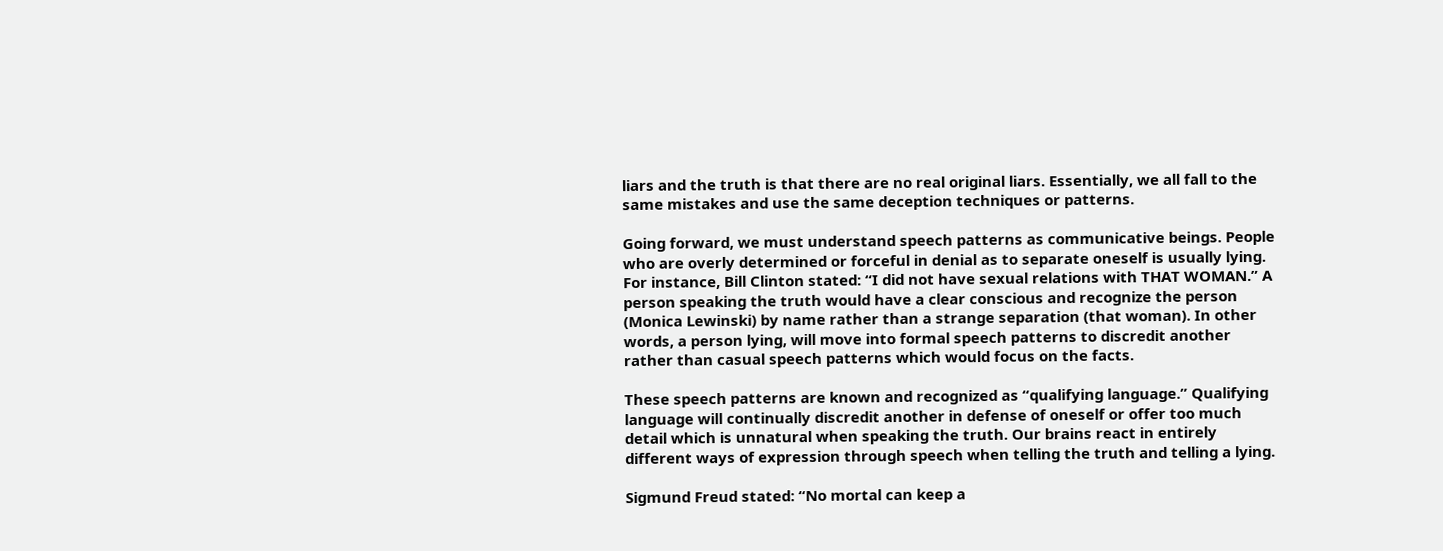liars and the truth is that there are no real original liars. Essentially, we all fall to the same mistakes and use the same deception techniques or patterns.

Going forward, we must understand speech patterns as communicative beings. People who are overly determined or forceful in denial as to separate oneself is usually lying. For instance, Bill Clinton stated: “I did not have sexual relations with THAT WOMAN.” A person speaking the truth would have a clear conscious and recognize the person (Monica Lewinski) by name rather than a strange separation (that woman). In other words, a person lying, will move into formal speech patterns to discredit another rather than casual speech patterns which would focus on the facts.

These speech patterns are known and recognized as “qualifying language.” Qualifying language will continually discredit another in defense of oneself or offer too much detail which is unnatural when speaking the truth. Our brains react in entirely different ways of expression through speech when telling the truth and telling a lying.

Sigmund Freud stated: “No mortal can keep a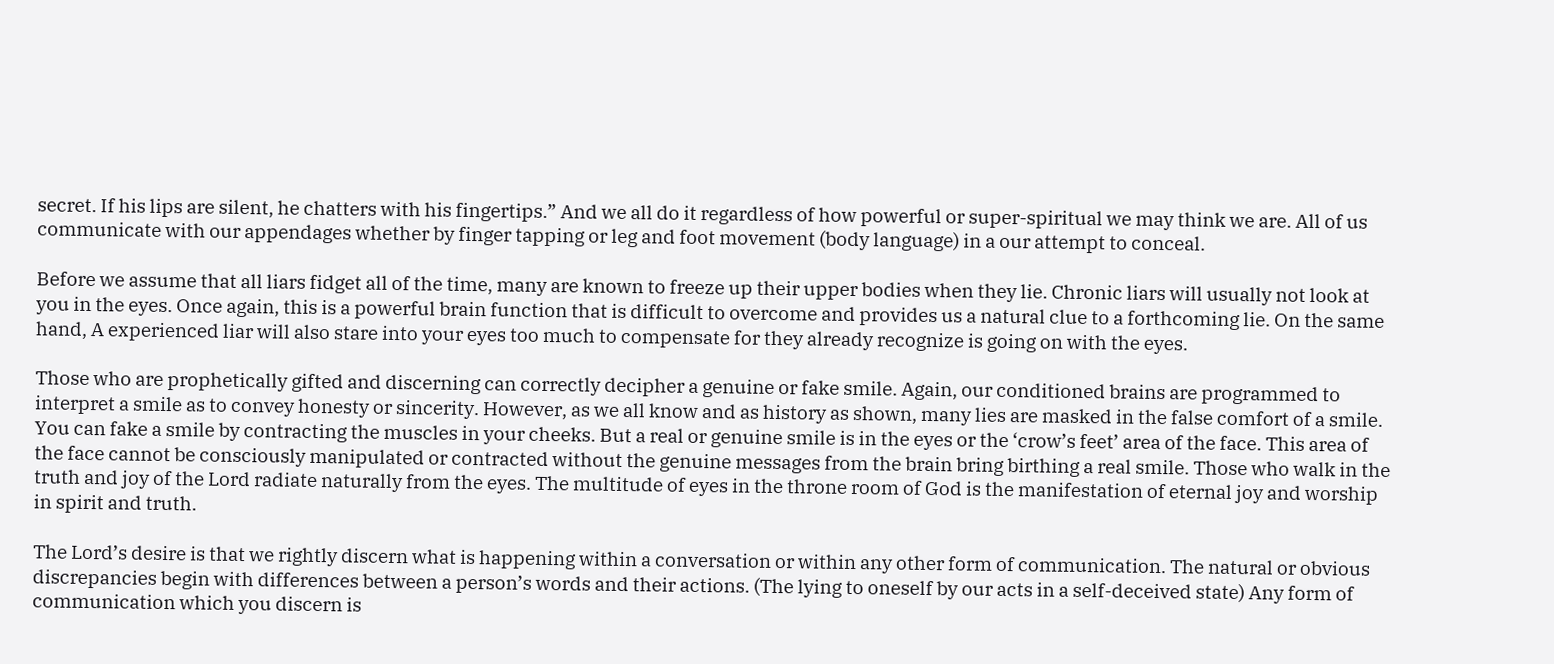secret. If his lips are silent, he chatters with his fingertips.” And we all do it regardless of how powerful or super-spiritual we may think we are. All of us communicate with our appendages whether by finger tapping or leg and foot movement (body language) in a our attempt to conceal.

Before we assume that all liars fidget all of the time, many are known to freeze up their upper bodies when they lie. Chronic liars will usually not look at you in the eyes. Once again, this is a powerful brain function that is difficult to overcome and provides us a natural clue to a forthcoming lie. On the same hand, A experienced liar will also stare into your eyes too much to compensate for they already recognize is going on with the eyes.

Those who are prophetically gifted and discerning can correctly decipher a genuine or fake smile. Again, our conditioned brains are programmed to interpret a smile as to convey honesty or sincerity. However, as we all know and as history as shown, many lies are masked in the false comfort of a smile. You can fake a smile by contracting the muscles in your cheeks. But a real or genuine smile is in the eyes or the ‘crow’s feet’ area of the face. This area of the face cannot be consciously manipulated or contracted without the genuine messages from the brain bring birthing a real smile. Those who walk in the truth and joy of the Lord radiate naturally from the eyes. The multitude of eyes in the throne room of God is the manifestation of eternal joy and worship in spirit and truth.

The Lord’s desire is that we rightly discern what is happening within a conversation or within any other form of communication. The natural or obvious discrepancies begin with differences between a person’s words and their actions. (The lying to oneself by our acts in a self-deceived state) Any form of communication which you discern is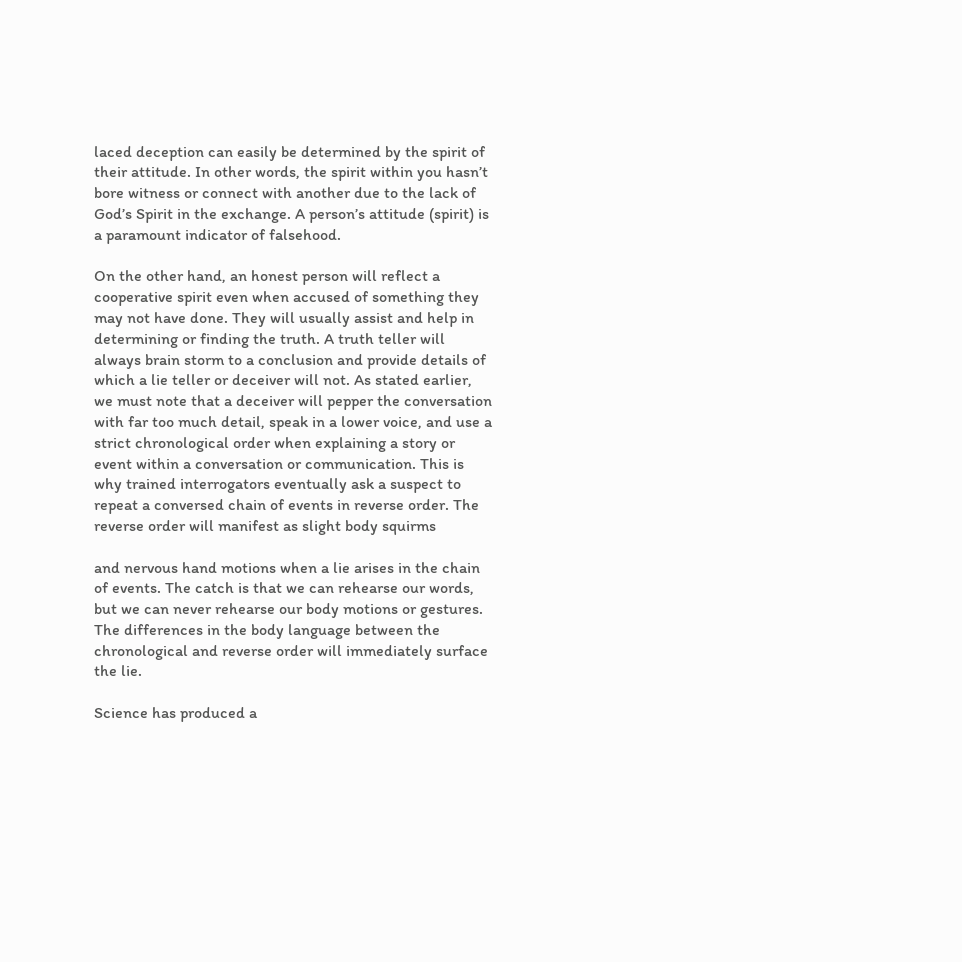laced deception can easily be determined by the spirit of their attitude. In other words, the spirit within you hasn’t bore witness or connect with another due to the lack of God’s Spirit in the exchange. A person’s attitude (spirit) is a paramount indicator of falsehood.

On the other hand, an honest person will reflect a  cooperative spirit even when accused of something they may not have done. They will usually assist and help in determining or finding the truth. A truth teller will always brain storm to a conclusion and provide details of which a lie teller or deceiver will not. As stated earlier, we must note that a deceiver will pepper the conversation with far too much detail, speak in a lower voice, and use a strict chronological order when explaining a story or event within a conversation or communication. This is why trained interrogators eventually ask a suspect to repeat a conversed chain of events in reverse order. The reverse order will manifest as slight body squirms

and nervous hand motions when a lie arises in the chain of events. The catch is that we can rehearse our words, but we can never rehearse our body motions or gestures. The differences in the body language between the chronological and reverse order will immediately surface the lie.

Science has produced a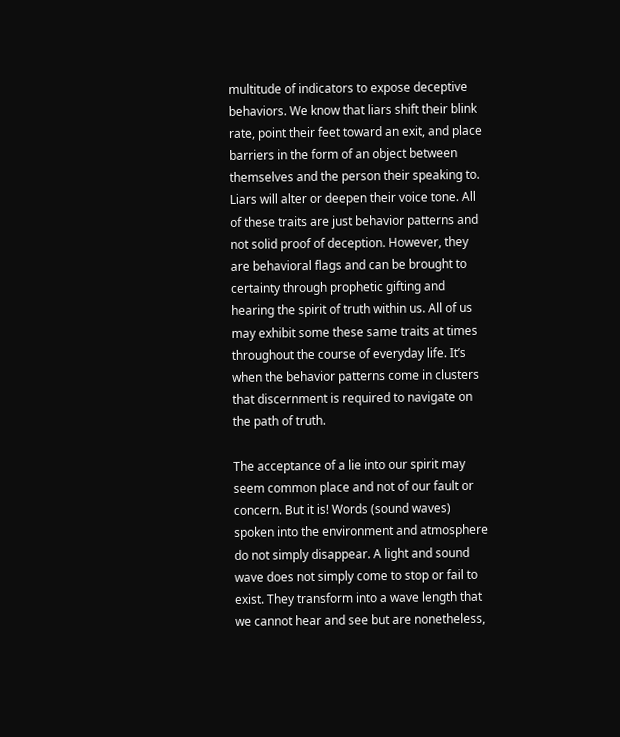multitude of indicators to expose deceptive behaviors. We know that liars shift their blink rate, point their feet toward an exit, and place barriers in the form of an object between themselves and the person their speaking to. Liars will alter or deepen their voice tone. All of these traits are just behavior patterns and not solid proof of deception. However, they are behavioral flags and can be brought to certainty through prophetic gifting and hearing the spirit of truth within us. All of us may exhibit some these same traits at times throughout the course of everyday life. It’s when the behavior patterns come in clusters that discernment is required to navigate on the path of truth.

The acceptance of a lie into our spirit may seem common place and not of our fault or concern. But it is! Words (sound waves) spoken into the environment and atmosphere do not simply disappear. A light and sound wave does not simply come to stop or fail to exist. They transform into a wave length that we cannot hear and see but are nonetheless,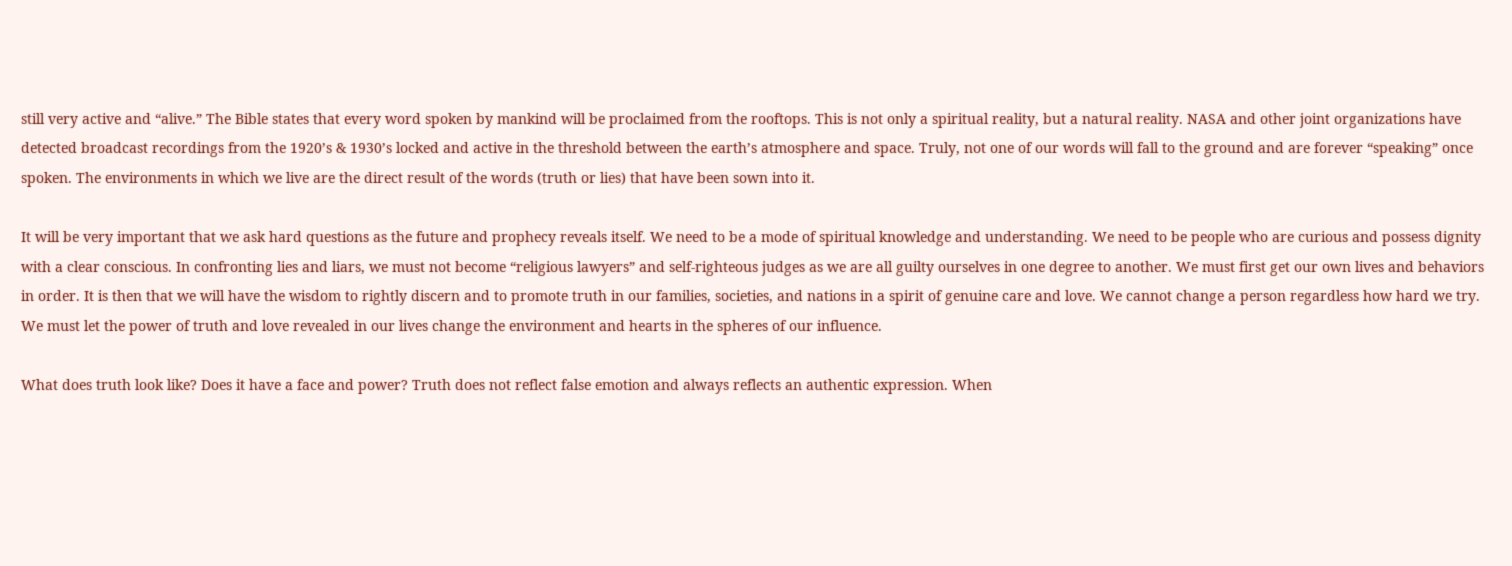still very active and “alive.” The Bible states that every word spoken by mankind will be proclaimed from the rooftops. This is not only a spiritual reality, but a natural reality. NASA and other joint organizations have detected broadcast recordings from the 1920’s & 1930’s locked and active in the threshold between the earth’s atmosphere and space. Truly, not one of our words will fall to the ground and are forever “speaking” once spoken. The environments in which we live are the direct result of the words (truth or lies) that have been sown into it.

It will be very important that we ask hard questions as the future and prophecy reveals itself. We need to be a mode of spiritual knowledge and understanding. We need to be people who are curious and possess dignity with a clear conscious. In confronting lies and liars, we must not become “religious lawyers” and self-righteous judges as we are all guilty ourselves in one degree to another. We must first get our own lives and behaviors in order. It is then that we will have the wisdom to rightly discern and to promote truth in our families, societies, and nations in a spirit of genuine care and love. We cannot change a person regardless how hard we try. We must let the power of truth and love revealed in our lives change the environment and hearts in the spheres of our influence.

What does truth look like? Does it have a face and power? Truth does not reflect false emotion and always reflects an authentic expression. When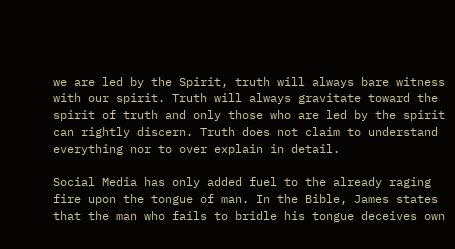we are led by the Spirit, truth will always bare witness with our spirit. Truth will always gravitate toward the spirit of truth and only those who are led by the spirit can rightly discern. Truth does not claim to understand everything nor to over explain in detail.

Social Media has only added fuel to the already raging fire upon the tongue of man. In the Bible, James states that the man who fails to bridle his tongue deceives own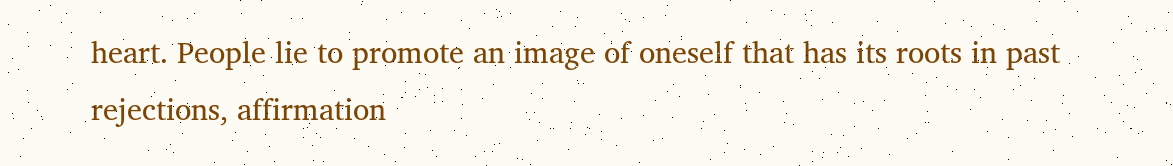heart. People lie to promote an image of oneself that has its roots in past rejections, affirmation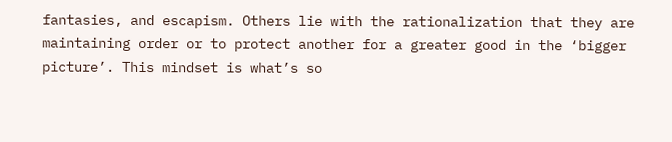fantasies, and escapism. Others lie with the rationalization that they are maintaining order or to protect another for a greater good in the ‘bigger picture’. This mindset is what’s so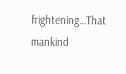frightening…That mankind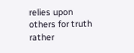relies upon others for truth rather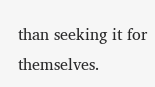than seeking it for themselves.